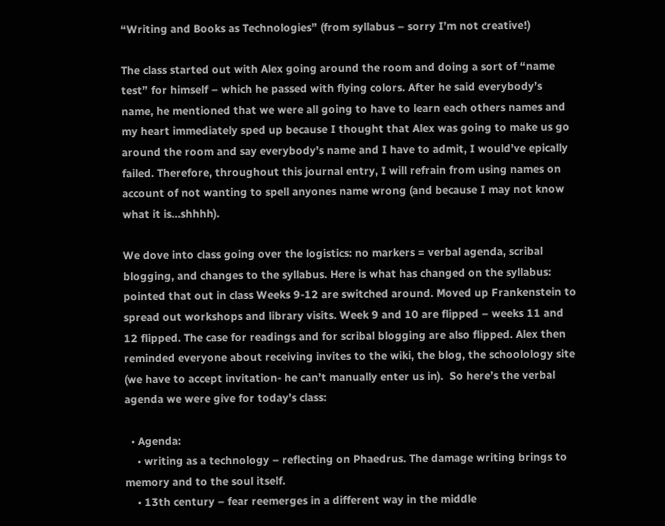“Writing and Books as Technologies” (from syllabus – sorry I’m not creative!)

The class started out with Alex going around the room and doing a sort of “name test” for himself – which he passed with flying colors. After he said everybody’s name, he mentioned that we were all going to have to learn each others names and my heart immediately sped up because I thought that Alex was going to make us go around the room and say everybody’s name and I have to admit, I would’ve epically failed. Therefore, throughout this journal entry, I will refrain from using names on account of not wanting to spell anyones name wrong (and because I may not know what it is…shhhh).

We dove into class going over the logistics: no markers = verbal agenda, scribal blogging, and changes to the syllabus. Here is what has changed on the syllabus: pointed that out in class Weeks 9-12 are switched around. Moved up Frankenstein to spread out workshops and library visits. Week 9 and 10 are flipped – weeks 11 and 12 flipped. The case for readings and for scribal blogging are also flipped. Alex then reminded everyone about receiving invites to the wiki, the blog, the schoolology site (we have to accept invitation- he can’t manually enter us in).  So here’s the verbal agenda we were give for today’s class:

  • Agenda:
    • writing as a technology – reflecting on Phaedrus. The damage writing brings to memory and to the soul itself.
    • 13th century – fear reemerges in a different way in the middle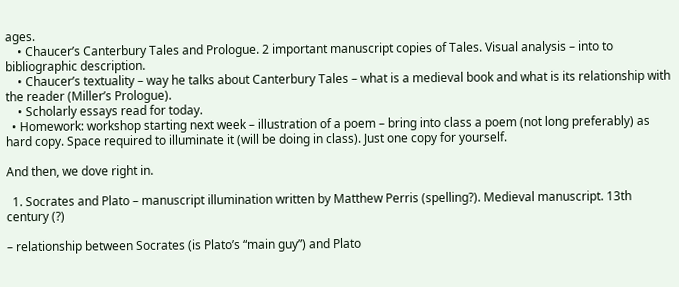ages.
    • Chaucer’s Canterbury Tales and Prologue. 2 important manuscript copies of Tales. Visual analysis – into to bibliographic description.
    • Chaucer’s textuality – way he talks about Canterbury Tales – what is a medieval book and what is its relationship with the reader (Miller’s Prologue).
    • Scholarly essays read for today.
  • Homework: workshop starting next week – illustration of a poem – bring into class a poem (not long preferably) as hard copy. Space required to illuminate it (will be doing in class). Just one copy for yourself.

And then, we dove right in.

  1. Socrates and Plato – manuscript illumination written by Matthew Perris (spelling?). Medieval manuscript. 13th century (?)

– relationship between Socrates (is Plato’s “main guy”) and Plato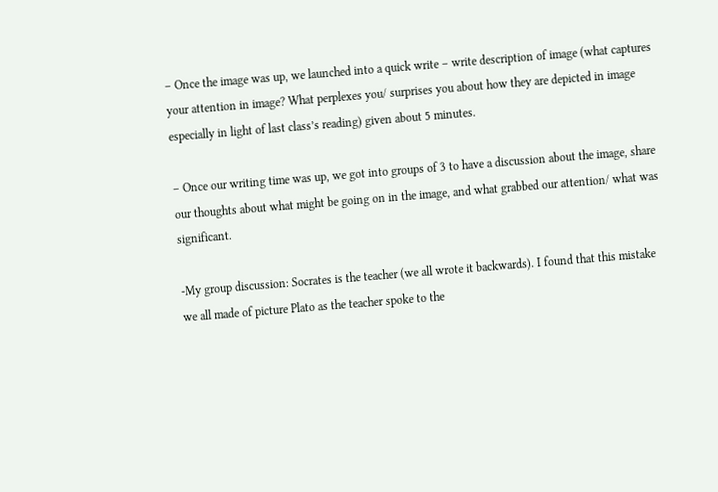– Once the image was up, we launched into a quick write – write description of image (what captures your attention in image? What perplexes you/ surprises you about how they are depicted in image especially in light of last class’s reading) given about 5 minutes.

– Once our writing time was up, we got into groups of 3 to have a discussion about the image, share our thoughts about what might be going on in the image, and what grabbed our attention/ what was significant.

-My group discussion: Socrates is the teacher (we all wrote it backwards). I found that this mistake we all made of picture Plato as the teacher spoke to the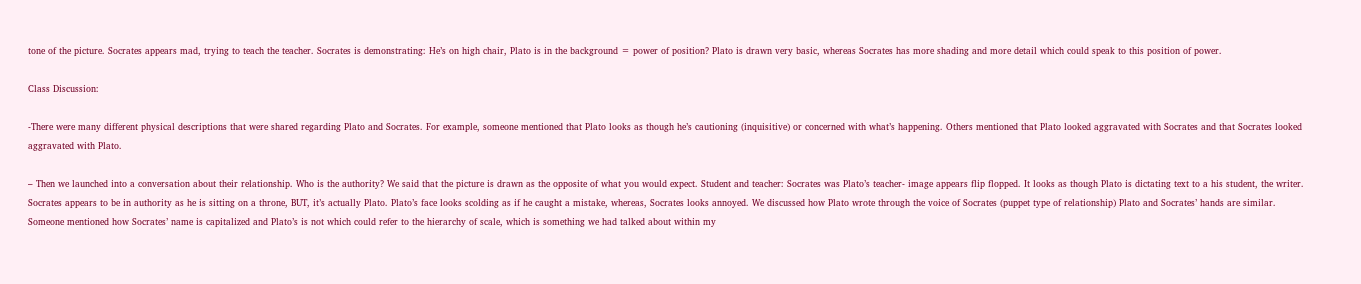tone of the picture. Socrates appears mad, trying to teach the teacher. Socrates is demonstrating: He’s on high chair, Plato is in the background = power of position? Plato is drawn very basic, whereas Socrates has more shading and more detail which could speak to this position of power.

Class Discussion:

-There were many different physical descriptions that were shared regarding Plato and Socrates. For example, someone mentioned that Plato looks as though he’s cautioning (inquisitive) or concerned with what’s happening. Others mentioned that Plato looked aggravated with Socrates and that Socrates looked aggravated with Plato.

– Then we launched into a conversation about their relationship. Who is the authority? We said that the picture is drawn as the opposite of what you would expect. Student and teacher: Socrates was Plato’s teacher- image appears flip flopped. It looks as though Plato is dictating text to a his student, the writer. Socrates appears to be in authority as he is sitting on a throne, BUT, it’s actually Plato. Plato’s face looks scolding as if he caught a mistake, whereas, Socrates looks annoyed. We discussed how Plato wrote through the voice of Socrates (puppet type of relationship) Plato and Socrates’ hands are similar. Someone mentioned how Socrates’ name is capitalized and Plato’s is not which could refer to the hierarchy of scale, which is something we had talked about within my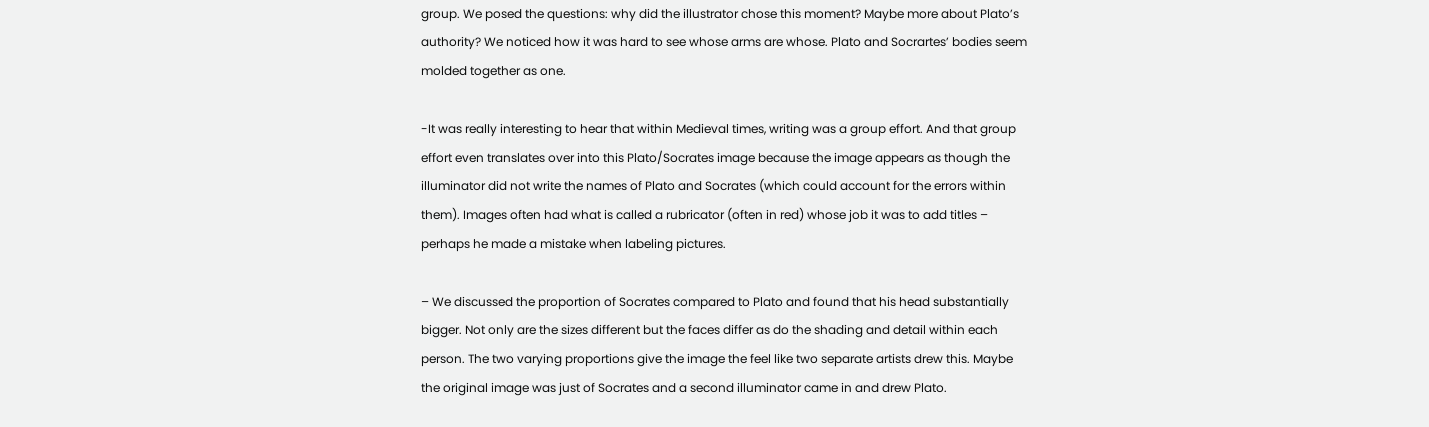group. We posed the questions: why did the illustrator chose this moment? Maybe more about Plato’s authority? We noticed how it was hard to see whose arms are whose. Plato and Socrartes’ bodies seem molded together as one.

-It was really interesting to hear that within Medieval times, writing was a group effort. And that group effort even translates over into this Plato/Socrates image because the image appears as though the illuminator did not write the names of Plato and Socrates (which could account for the errors within them). Images often had what is called a rubricator (often in red) whose job it was to add titles – perhaps he made a mistake when labeling pictures.

– We discussed the proportion of Socrates compared to Plato and found that his head substantially bigger. Not only are the sizes different but the faces differ as do the shading and detail within each person. The two varying proportions give the image the feel like two separate artists drew this. Maybe the original image was just of Socrates and a second illuminator came in and drew Plato.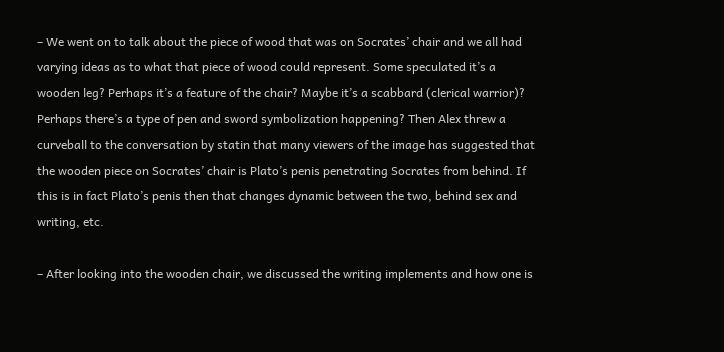– We went on to talk about the piece of wood that was on Socrates’ chair and we all had varying ideas as to what that piece of wood could represent. Some speculated it’s a wooden leg? Perhaps it’s a feature of the chair? Maybe it’s a scabbard (clerical warrior)? Perhaps there’s a type of pen and sword symbolization happening? Then Alex threw a curveball to the conversation by statin that many viewers of the image has suggested that the wooden piece on Socrates’ chair is Plato’s penis penetrating Socrates from behind. If this is in fact Plato’s penis then that changes dynamic between the two, behind sex and writing, etc.

– After looking into the wooden chair, we discussed the writing implements and how one is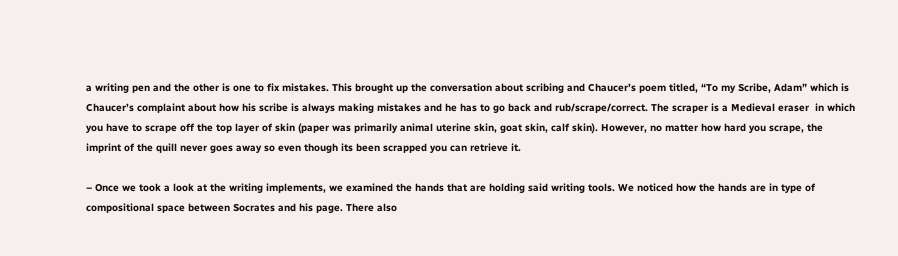a writing pen and the other is one to fix mistakes. This brought up the conversation about scribing and Chaucer’s poem titled, “To my Scribe, Adam” which is Chaucer’s complaint about how his scribe is always making mistakes and he has to go back and rub/scrape/correct. The scraper is a Medieval eraser  in which you have to scrape off the top layer of skin (paper was primarily animal uterine skin, goat skin, calf skin). However, no matter how hard you scrape, the imprint of the quill never goes away so even though its been scrapped you can retrieve it.

– Once we took a look at the writing implements, we examined the hands that are holding said writing tools. We noticed how the hands are in type of compositional space between Socrates and his page. There also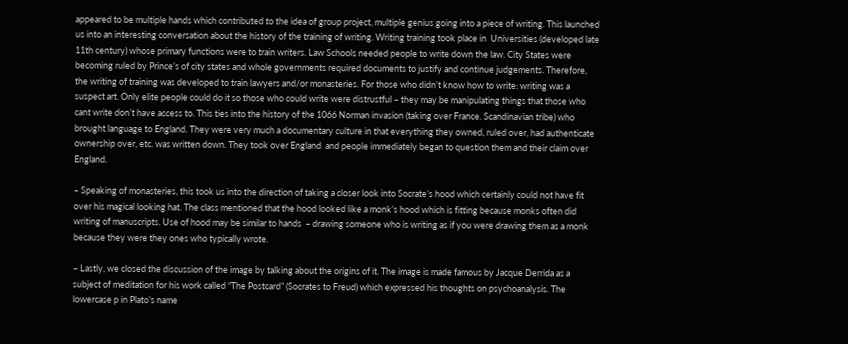appeared to be multiple hands which contributed to the idea of group project, multiple genius going into a piece of writing. This launched us into an interesting conversation about the history of the training of writing. Writing training took place in  Universities (developed late 11th century) whose primary functions were to train writers. Law Schools needed people to write down the law. City States were becoming ruled by Prince’s of city states and whole governments required documents to justify and continue judgements. Therefore, the writing of training was developed to train lawyers and/or monasteries. For those who didn’t know how to write: writing was a suspect art. Only elite people could do it so those who could write were distrustful – they may be manipulating things that those who cant write don’t have access to. This ties into the history of the 1066 Norman invasion (taking over France. Scandinavian tribe) who brought language to England. They were very much a documentary culture in that everything they owned, ruled over, had authenticate ownership over, etc. was written down. They took over England  and people immediately began to question them and their claim over England.

– Speaking of monasteries, this took us into the direction of taking a closer look into Socrate’s hood which certainly could not have fit over his magical looking hat. The class mentioned that the hood looked like a monk’s hood which is fitting because monks often did writing of manuscripts. Use of hood may be similar to hands  – drawing someone who is writing as if you were drawing them as a monk because they were they ones who typically wrote.

– Lastly, we closed the discussion of the image by talking about the origins of it. The image is made famous by Jacque Derrida as a subject of meditation for his work called “The Postcard” (Socrates to Freud) which expressed his thoughts on psychoanalysis. The lowercase p in Plato’s name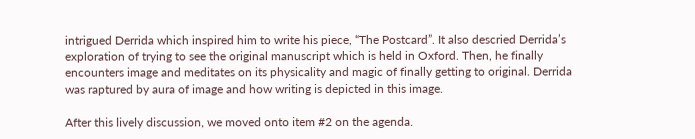intrigued Derrida which inspired him to write his piece, “The Postcard”. It also descried Derrida’s exploration of trying to see the original manuscript which is held in Oxford. Then, he finally encounters image and meditates on its physicality and magic of finally getting to original. Derrida was raptured by aura of image and how writing is depicted in this image.

After this lively discussion, we moved onto item #2 on the agenda.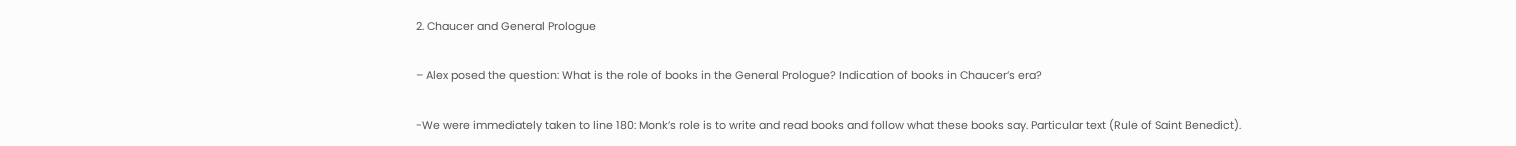2. Chaucer and General Prologue

– Alex posed the question: What is the role of books in the General Prologue? Indication of books in Chaucer’s era?

-We were immediately taken to line 180: Monk’s role is to write and read books and follow what these books say. Particular text (Rule of Saint Benedict).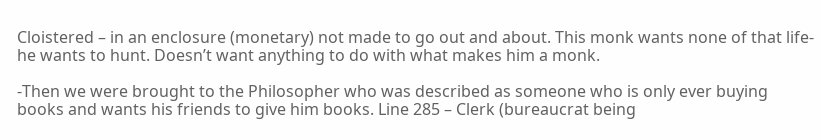Cloistered – in an enclosure (monetary) not made to go out and about. This monk wants none of that life- he wants to hunt. Doesn’t want anything to do with what makes him a monk.

-Then we were brought to the Philosopher who was described as someone who is only ever buying books and wants his friends to give him books. Line 285 – Clerk (bureaucrat being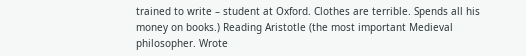trained to write – student at Oxford. Clothes are terrible. Spends all his money on books.) Reading Aristotle (the most important Medieval philosopher. Wrote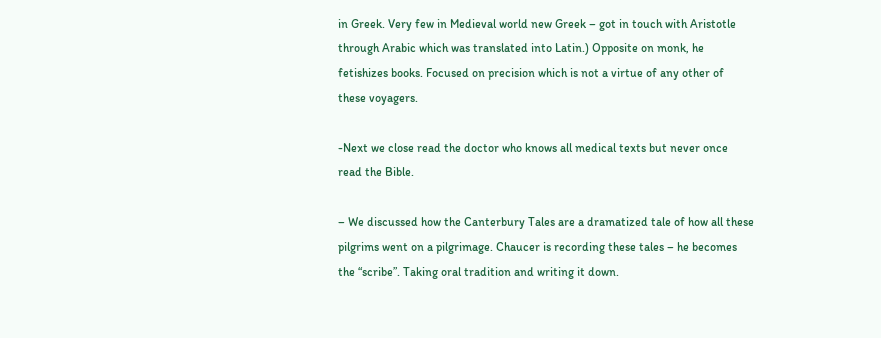in Greek. Very few in Medieval world new Greek – got in touch with Aristotle through Arabic which was translated into Latin.) Opposite on monk, he fetishizes books. Focused on precision which is not a virtue of any other of these voyagers.

-Next we close read the doctor who knows all medical texts but never once read the Bible.

– We discussed how the Canterbury Tales are a dramatized tale of how all these pilgrims went on a pilgrimage. Chaucer is recording these tales – he becomes the “scribe”. Taking oral tradition and writing it down.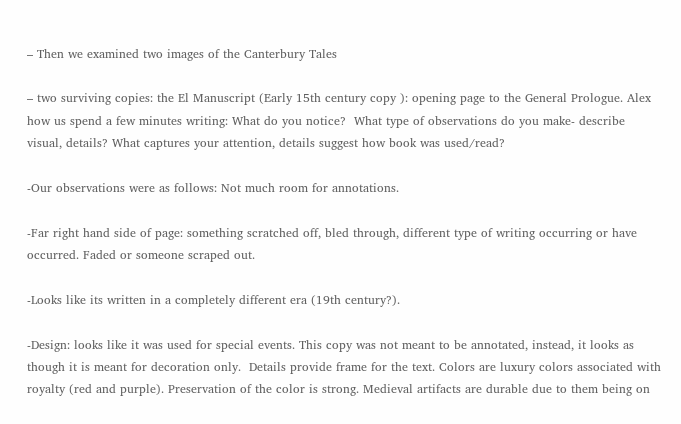– Then we examined two images of the Canterbury Tales

– two surviving copies: the El Manuscript (Early 15th century copy ): opening page to the General Prologue. Alex how us spend a few minutes writing: What do you notice?  What type of observations do you make- describe visual, details? What captures your attention, details suggest how book was used/read?

-Our observations were as follows: Not much room for annotations.

-Far right hand side of page: something scratched off, bled through, different type of writing occurring or have occurred. Faded or someone scraped out.

-Looks like its written in a completely different era (19th century?).

-Design: looks like it was used for special events. This copy was not meant to be annotated, instead, it looks as though it is meant for decoration only.  Details provide frame for the text. Colors are luxury colors associated with royalty (red and purple). Preservation of the color is strong. Medieval artifacts are durable due to them being on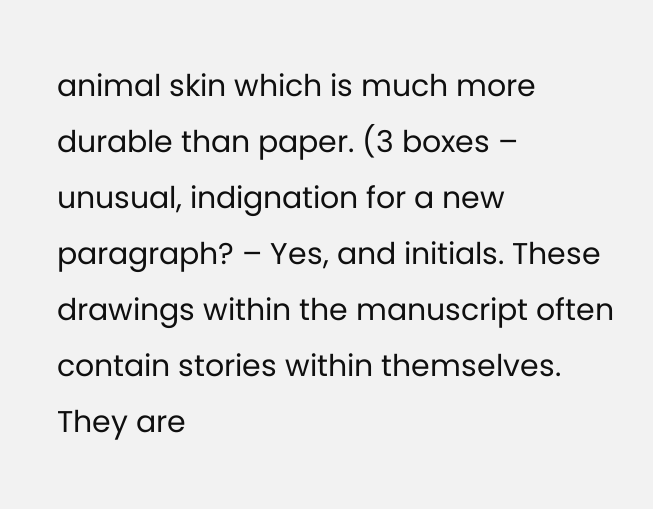animal skin which is much more durable than paper. (3 boxes – unusual, indignation for a new paragraph? – Yes, and initials. These drawings within the manuscript often contain stories within themselves. They are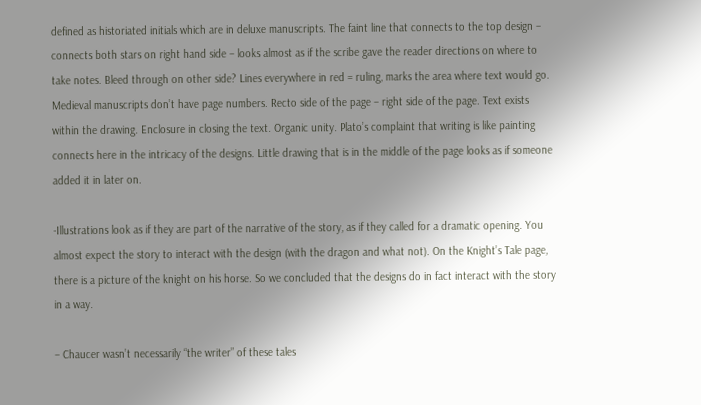defined as historiated initials which are in deluxe manuscripts. The faint line that connects to the top design – connects both stars on right hand side – looks almost as if the scribe gave the reader directions on where to take notes. Bleed through on other side? Lines everywhere in red = ruling, marks the area where text would go. Medieval manuscripts don’t have page numbers. Recto side of the page – right side of the page. Text exists within the drawing. Enclosure in closing the text. Organic unity. Plato’s complaint that writing is like painting connects here in the intricacy of the designs. Little drawing that is in the middle of the page looks as if someone added it in later on.

-Illustrations look as if they are part of the narrative of the story, as if they called for a dramatic opening. You almost expect the story to interact with the design (with the dragon and what not). On the Knight’s Tale page, there is a picture of the knight on his horse. So we concluded that the designs do in fact interact with the story in a way.

– Chaucer wasn’t necessarily “the writer” of these tales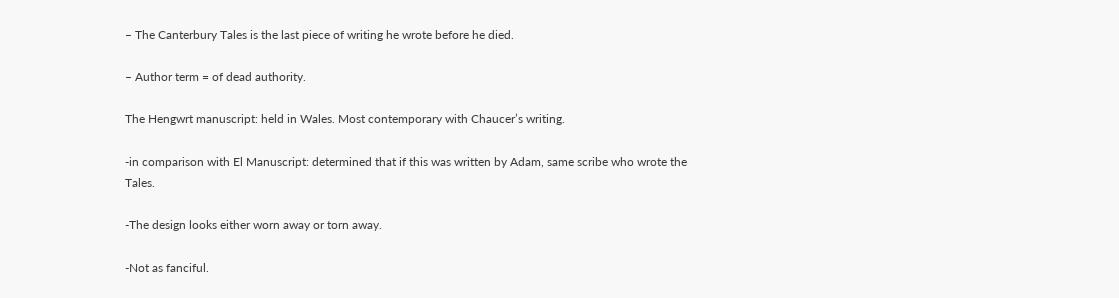– The Canterbury Tales is the last piece of writing he wrote before he died.

– Author term = of dead authority.

The Hengwrt manuscript: held in Wales. Most contemporary with Chaucer’s writing.

-in comparison with El Manuscript: determined that if this was written by Adam, same scribe who wrote the Tales.

-The design looks either worn away or torn away.

-Not as fanciful.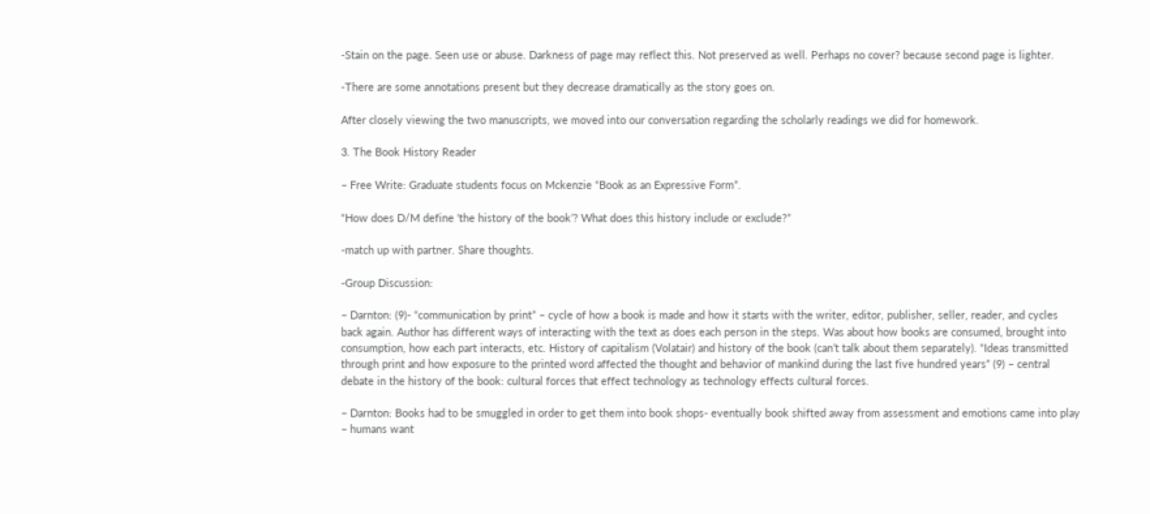-Stain on the page. Seen use or abuse. Darkness of page may reflect this. Not preserved as well. Perhaps no cover? because second page is lighter.

-There are some annotations present but they decrease dramatically as the story goes on.

After closely viewing the two manuscripts, we moved into our conversation regarding the scholarly readings we did for homework.

3. The Book History Reader

– Free Write: Graduate students focus on Mckenzie “Book as an Expressive Form”.

“How does D/M define ‘the history of the book’? What does this history include or exclude?”

-match up with partner. Share thoughts.

-Group Discussion:

– Darnton: (9)- “communication by print” – cycle of how a book is made and how it starts with the writer, editor, publisher, seller, reader, and cycles back again. Author has different ways of interacting with the text as does each person in the steps. Was about how books are consumed, brought into consumption, how each part interacts, etc. History of capitalism (Volatair) and history of the book (can’t talk about them separately). “Ideas transmitted through print and how exposure to the printed word affected the thought and behavior of mankind during the last five hundred years” (9) – central debate in the history of the book: cultural forces that effect technology as technology effects cultural forces.

– Darnton: Books had to be smuggled in order to get them into book shops- eventually book shifted away from assessment and emotions came into play – humans want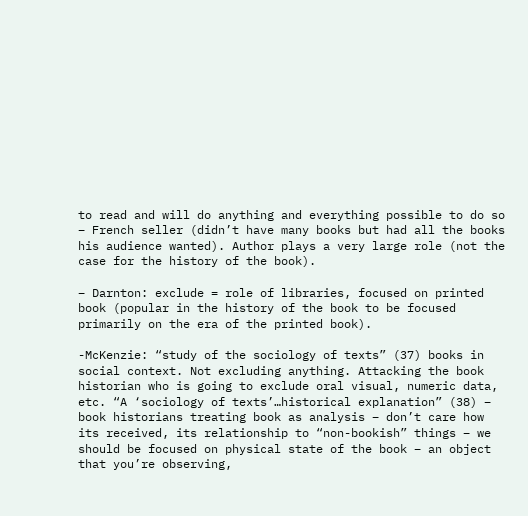to read and will do anything and everything possible to do so – French seller (didn’t have many books but had all the books his audience wanted). Author plays a very large role (not the case for the history of the book).

– Darnton: exclude = role of libraries, focused on printed book (popular in the history of the book to be focused primarily on the era of the printed book).

-McKenzie: “study of the sociology of texts” (37) books in social context. Not excluding anything. Attacking the book historian who is going to exclude oral visual, numeric data, etc. “A ‘sociology of texts’…historical explanation” (38) – book historians treating book as analysis – don’t care how its received, its relationship to “non-bookish” things – we should be focused on physical state of the book – an object that you’re observing,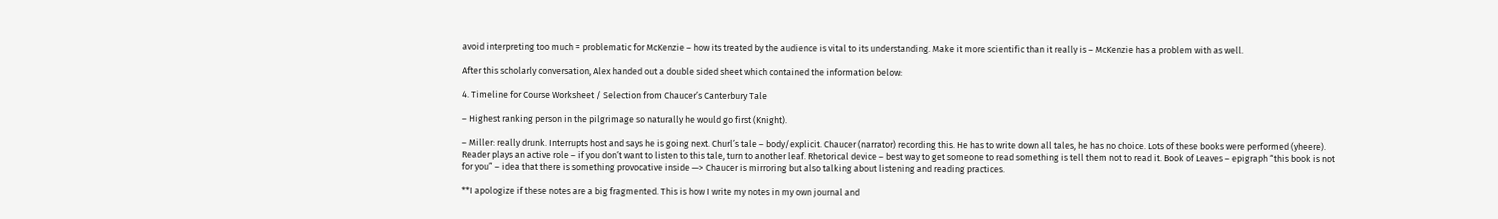avoid interpreting too much = problematic for McKenzie – how its treated by the audience is vital to its understanding. Make it more scientific than it really is – McKenzie has a problem with as well.

After this scholarly conversation, Alex handed out a double sided sheet which contained the information below:

4. Timeline for Course Worksheet / Selection from Chaucer’s Canterbury Tale

– Highest ranking person in the pilgrimage so naturally he would go first (Knight).

– Miller: really drunk. Interrupts host and says he is going next. Churl’s tale – body/explicit. Chaucer (narrator) recording this. He has to write down all tales, he has no choice. Lots of these books were performed (yheere). Reader plays an active role – if you don’t want to listen to this tale, turn to another leaf. Rhetorical device – best way to get someone to read something is tell them not to read it. Book of Leaves – epigraph “this book is not for you” – idea that there is something provocative inside —> Chaucer is mirroring but also talking about listening and reading practices.

**I apologize if these notes are a big fragmented. This is how I write my notes in my own journal and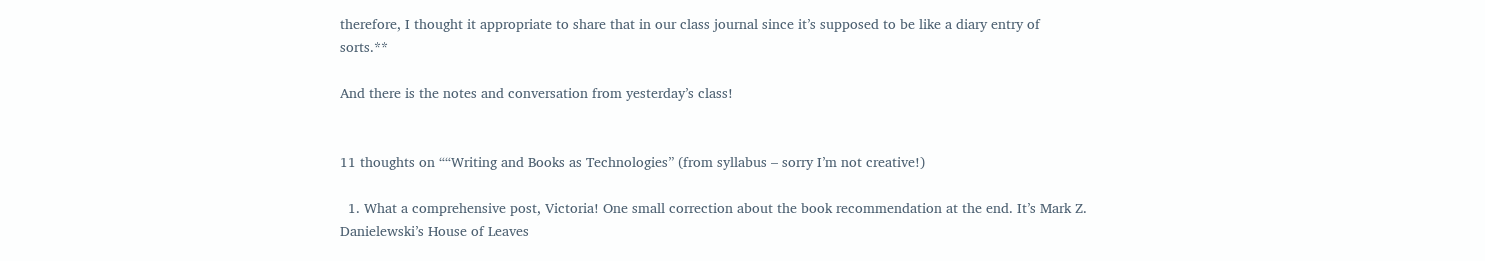therefore, I thought it appropriate to share that in our class journal since it’s supposed to be like a diary entry of sorts.**

And there is the notes and conversation from yesterday’s class!


11 thoughts on ““Writing and Books as Technologies” (from syllabus – sorry I’m not creative!)

  1. What a comprehensive post, Victoria! One small correction about the book recommendation at the end. It’s Mark Z. Danielewski’s House of Leaves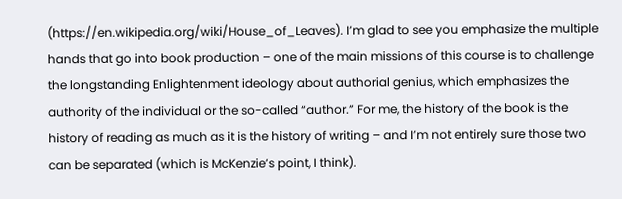(https://en.wikipedia.org/wiki/House_of_Leaves). I’m glad to see you emphasize the multiple hands that go into book production – one of the main missions of this course is to challenge the longstanding Enlightenment ideology about authorial genius, which emphasizes the authority of the individual or the so-called “author.” For me, the history of the book is the history of reading as much as it is the history of writing – and I’m not entirely sure those two can be separated (which is McKenzie’s point, I think).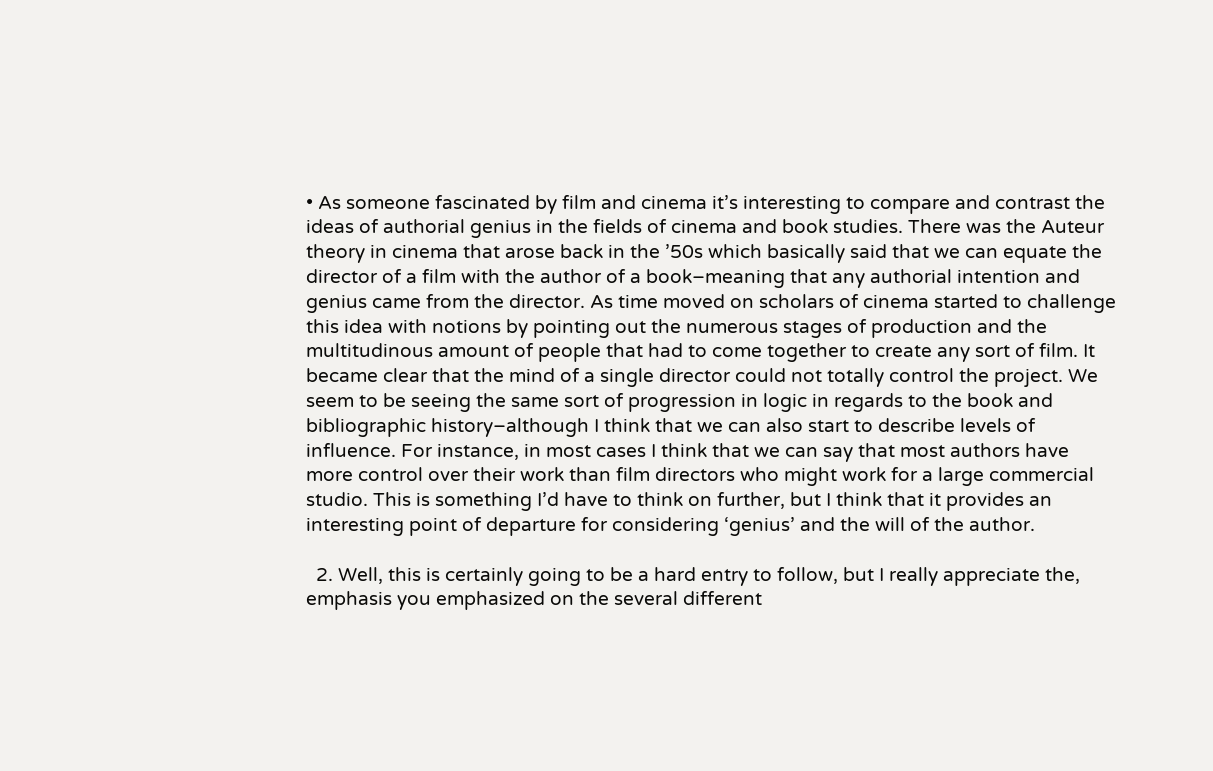• As someone fascinated by film and cinema it’s interesting to compare and contrast the ideas of authorial genius in the fields of cinema and book studies. There was the Auteur theory in cinema that arose back in the ’50s which basically said that we can equate the director of a film with the author of a book–meaning that any authorial intention and genius came from the director. As time moved on scholars of cinema started to challenge this idea with notions by pointing out the numerous stages of production and the multitudinous amount of people that had to come together to create any sort of film. It became clear that the mind of a single director could not totally control the project. We seem to be seeing the same sort of progression in logic in regards to the book and bibliographic history–although I think that we can also start to describe levels of influence. For instance, in most cases I think that we can say that most authors have more control over their work than film directors who might work for a large commercial studio. This is something I’d have to think on further, but I think that it provides an interesting point of departure for considering ‘genius’ and the will of the author.

  2. Well, this is certainly going to be a hard entry to follow, but I really appreciate the, emphasis you emphasized on the several different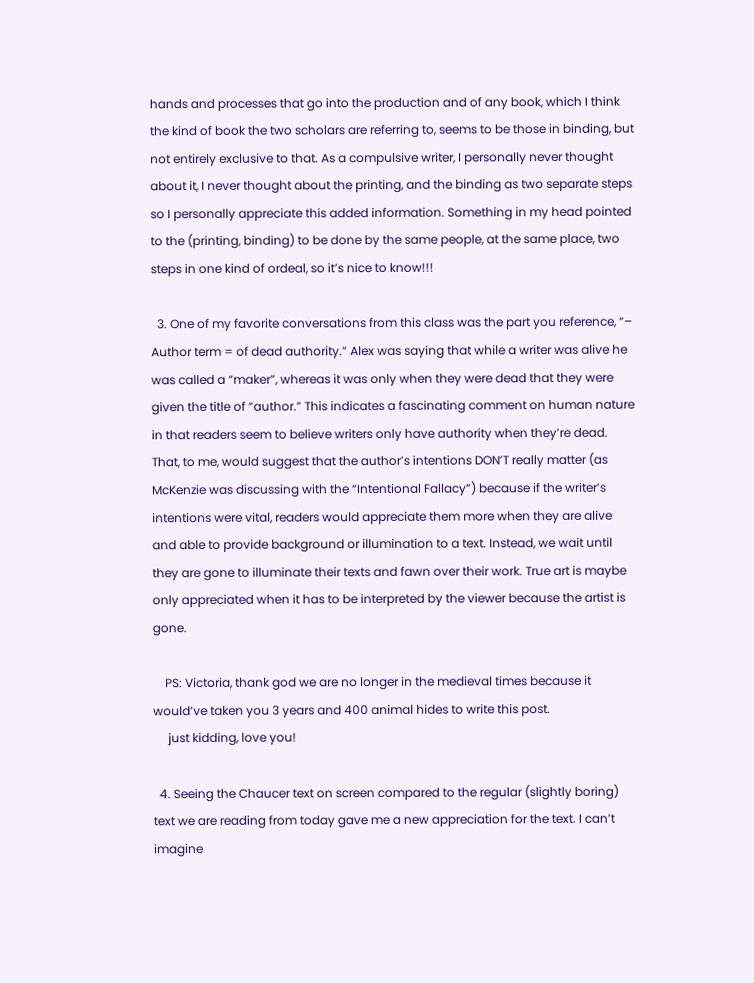hands and processes that go into the production and of any book, which I think the kind of book the two scholars are referring to, seems to be those in binding, but not entirely exclusive to that. As a compulsive writer, I personally never thought about it, I never thought about the printing, and the binding as two separate steps so I personally appreciate this added information. Something in my head pointed to the (printing, binding) to be done by the same people, at the same place, two steps in one kind of ordeal, so it’s nice to know!!!

  3. One of my favorite conversations from this class was the part you reference, “– Author term = of dead authority.” Alex was saying that while a writer was alive he was called a “maker”, whereas it was only when they were dead that they were given the title of “author.” This indicates a fascinating comment on human nature in that readers seem to believe writers only have authority when they’re dead. That, to me, would suggest that the author’s intentions DON’T really matter (as McKenzie was discussing with the “Intentional Fallacy”) because if the writer’s intentions were vital, readers would appreciate them more when they are alive and able to provide background or illumination to a text. Instead, we wait until they are gone to illuminate their texts and fawn over their work. True art is maybe only appreciated when it has to be interpreted by the viewer because the artist is gone.

    PS: Victoria, thank god we are no longer in the medieval times because it would’ve taken you 3 years and 400 animal hides to write this post.
     just kidding, love you!

  4. Seeing the Chaucer text on screen compared to the regular (slightly boring) text we are reading from today gave me a new appreciation for the text. I can’t imagine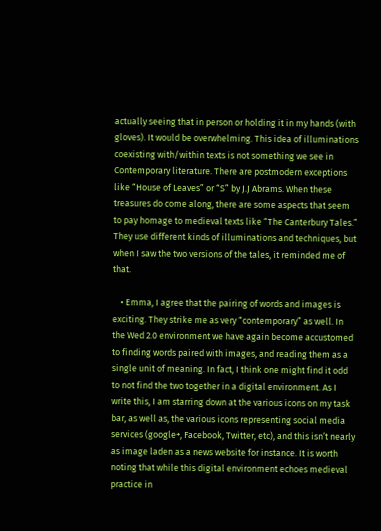actually seeing that in person or holding it in my hands (with gloves). It would be overwhelming. This idea of illuminations coexisting with/within texts is not something we see in Contemporary literature. There are postmodern exceptions like “House of Leaves” or “S” by J.J Abrams. When these treasures do come along, there are some aspects that seem to pay homage to medieval texts like “The Canterbury Tales.” They use different kinds of illuminations and techniques, but when I saw the two versions of the tales, it reminded me of that.

    • Emma, I agree that the pairing of words and images is exciting. They strike me as very “contemporary” as well. In the Wed 2.0 environment we have again become accustomed to finding words paired with images, and reading them as a single unit of meaning. In fact, I think one might find it odd to not find the two together in a digital environment. As I write this, I am starring down at the various icons on my task bar, as well as, the various icons representing social media services (google+, Facebook, Twitter, etc), and this isn’t nearly as image laden as a news website for instance. It is worth noting that while this digital environment echoes medieval practice in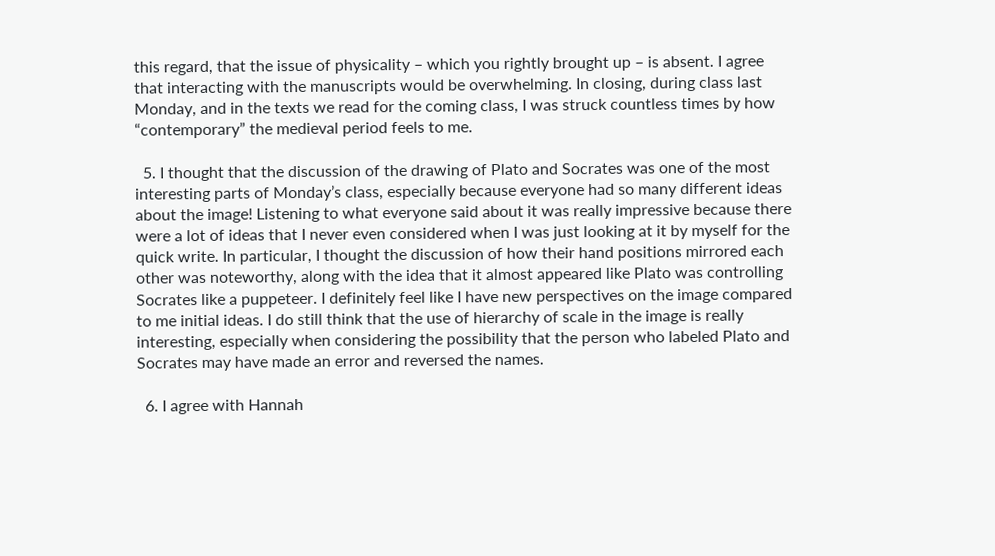this regard, that the issue of physicality – which you rightly brought up – is absent. I agree that interacting with the manuscripts would be overwhelming. In closing, during class last Monday, and in the texts we read for the coming class, I was struck countless times by how “contemporary” the medieval period feels to me.

  5. I thought that the discussion of the drawing of Plato and Socrates was one of the most interesting parts of Monday’s class, especially because everyone had so many different ideas about the image! Listening to what everyone said about it was really impressive because there were a lot of ideas that I never even considered when I was just looking at it by myself for the quick write. In particular, I thought the discussion of how their hand positions mirrored each other was noteworthy, along with the idea that it almost appeared like Plato was controlling Socrates like a puppeteer. I definitely feel like I have new perspectives on the image compared to me initial ideas. I do still think that the use of hierarchy of scale in the image is really interesting, especially when considering the possibility that the person who labeled Plato and Socrates may have made an error and reversed the names.

  6. I agree with Hannah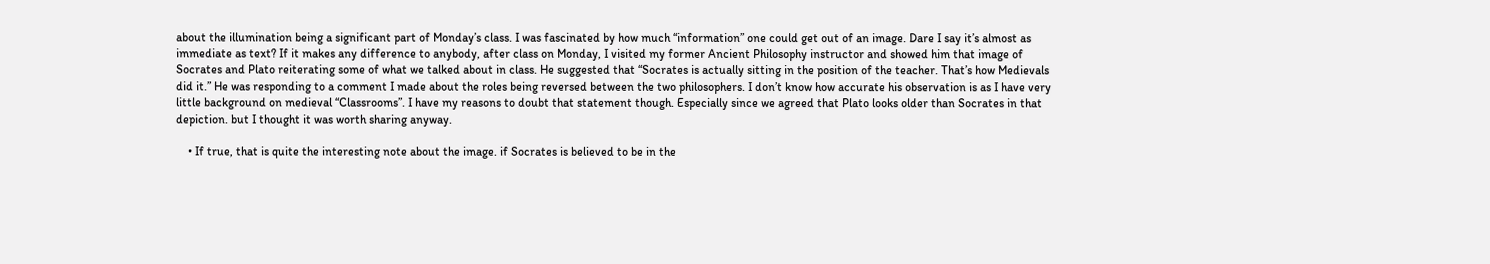about the illumination being a significant part of Monday’s class. I was fascinated by how much “information” one could get out of an image. Dare I say it’s almost as immediate as text? If it makes any difference to anybody, after class on Monday, I visited my former Ancient Philosophy instructor and showed him that image of Socrates and Plato reiterating some of what we talked about in class. He suggested that “Socrates is actually sitting in the position of the teacher. That’s how Medievals did it.” He was responding to a comment I made about the roles being reversed between the two philosophers. I don’t know how accurate his observation is as I have very little background on medieval “Classrooms”. I have my reasons to doubt that statement though. Especially since we agreed that Plato looks older than Socrates in that depiction. but I thought it was worth sharing anyway.

    • If true, that is quite the interesting note about the image. if Socrates is believed to be in the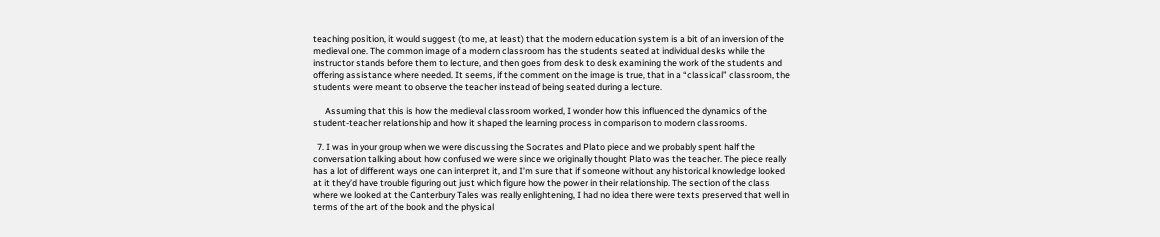teaching position, it would suggest (to me, at least) that the modern education system is a bit of an inversion of the medieval one. The common image of a modern classroom has the students seated at individual desks while the instructor stands before them to lecture, and then goes from desk to desk examining the work of the students and offering assistance where needed. It seems, if the comment on the image is true, that in a “classical” classroom, the students were meant to observe the teacher instead of being seated during a lecture.

      Assuming that this is how the medieval classroom worked, I wonder how this influenced the dynamics of the student-teacher relationship and how it shaped the learning process in comparison to modern classrooms.

  7. I was in your group when we were discussing the Socrates and Plato piece and we probably spent half the conversation talking about how confused we were since we originally thought Plato was the teacher. The piece really has a lot of different ways one can interpret it, and I’m sure that if someone without any historical knowledge looked at it they’d have trouble figuring out just which figure how the power in their relationship. The section of the class where we looked at the Canterbury Tales was really enlightening, I had no idea there were texts preserved that well in terms of the art of the book and the physical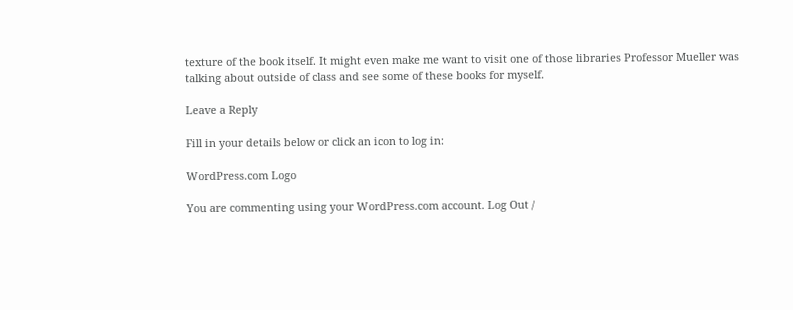texture of the book itself. It might even make me want to visit one of those libraries Professor Mueller was talking about outside of class and see some of these books for myself.

Leave a Reply

Fill in your details below or click an icon to log in:

WordPress.com Logo

You are commenting using your WordPress.com account. Log Out /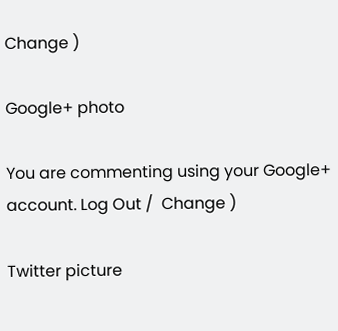Change )

Google+ photo

You are commenting using your Google+ account. Log Out /  Change )

Twitter picture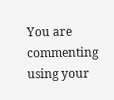You are commenting using your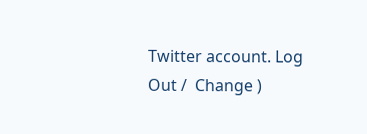Twitter account. Log Out /  Change )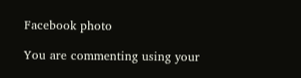Facebook photo

You are commenting using your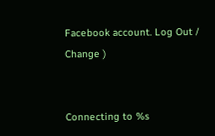Facebook account. Log Out /  Change )


Connecting to %s